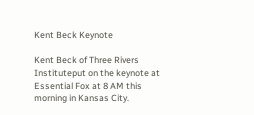Kent Beck Keynote

Kent Beck of Three Rivers Instituteput on the keynote at Essential Fox at 8 AM this morning in Kansas City.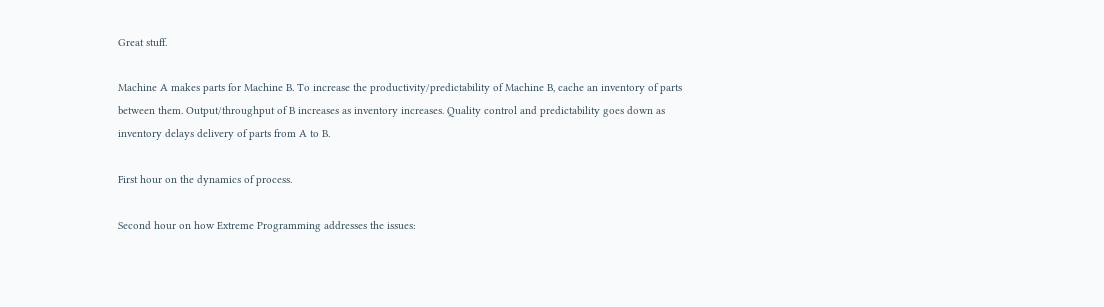Great stuff.

Machine A makes parts for Machine B. To increase the productivity/predictability of Machine B, cache an inventory of parts between them. Output/throughput of B increases as inventory increases. Quality control and predictability goes down as inventory delays delivery of parts from A to B.

First hour on the dynamics of process.

Second hour on how Extreme Programming addresses the issues: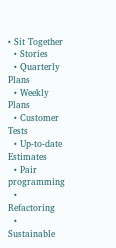• Sit Together
  • Stories
  • Quarterly Plans
  • Weekly Plans
  • Customer Tests
  • Up-to-date Estimates
  • Pair programming
  • Refactoring
  • Sustainable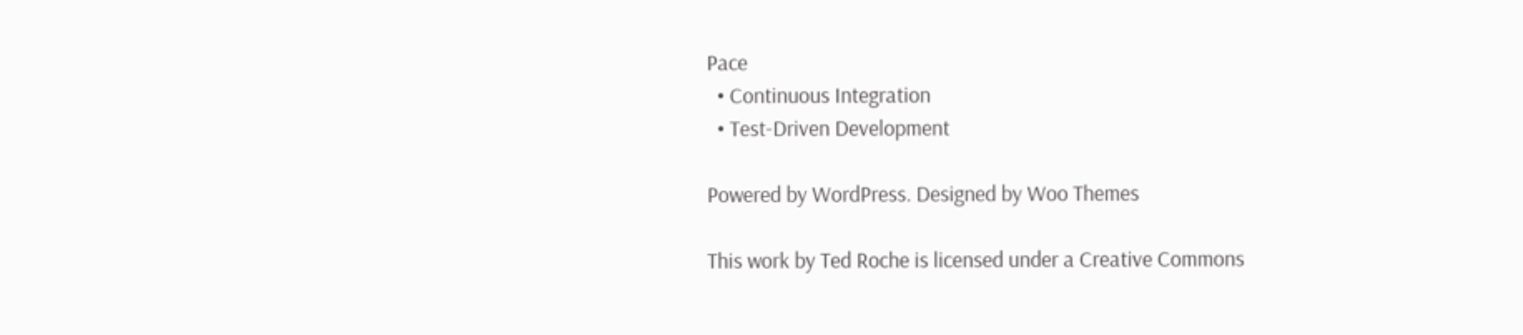Pace
  • Continuous Integration
  • Test-Driven Development

Powered by WordPress. Designed by Woo Themes

This work by Ted Roche is licensed under a Creative Commons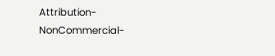Attribution-NonCommercial-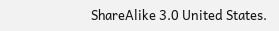ShareAlike 3.0 United States.